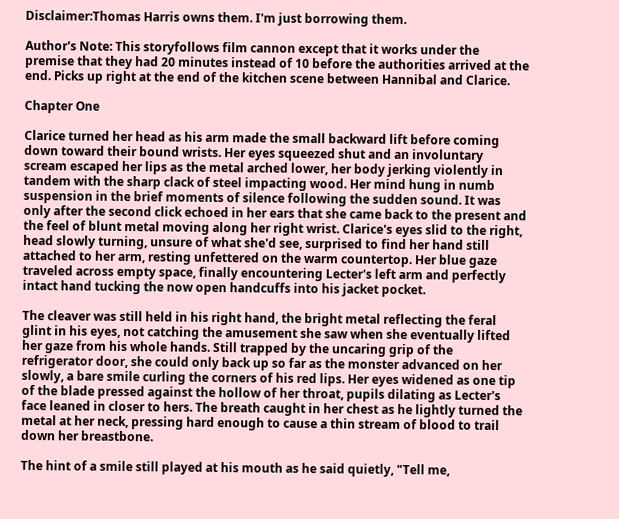Disclaimer:Thomas Harris owns them. I'm just borrowing them.

Author's Note: This storyfollows film cannon except that it works under the premise that they had 20 minutes instead of 10 before the authorities arrived at the end. Picks up right at the end of the kitchen scene between Hannibal and Clarice.

Chapter One

Clarice turned her head as his arm made the small backward lift before coming down toward their bound wrists. Her eyes squeezed shut and an involuntary scream escaped her lips as the metal arched lower, her body jerking violently in tandem with the sharp clack of steel impacting wood. Her mind hung in numb suspension in the brief moments of silence following the sudden sound. It was only after the second click echoed in her ears that she came back to the present and the feel of blunt metal moving along her right wrist. Clarice's eyes slid to the right, head slowly turning, unsure of what she'd see, surprised to find her hand still attached to her arm, resting unfettered on the warm countertop. Her blue gaze traveled across empty space, finally encountering Lecter's left arm and perfectly intact hand tucking the now open handcuffs into his jacket pocket.

The cleaver was still held in his right hand, the bright metal reflecting the feral glint in his eyes, not catching the amusement she saw when she eventually lifted her gaze from his whole hands. Still trapped by the uncaring grip of the refrigerator door, she could only back up so far as the monster advanced on her slowly, a bare smile curling the corners of his red lips. Her eyes widened as one tip of the blade pressed against the hollow of her throat, pupils dilating as Lecter's face leaned in closer to hers. The breath caught in her chest as he lightly turned the metal at her neck, pressing hard enough to cause a thin stream of blood to trail down her breastbone.

The hint of a smile still played at his mouth as he said quietly, "Tell me,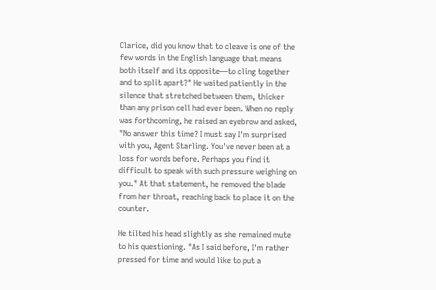Clarice, did you know that to cleave is one of the few words in the English language that means both itself and its opposite—to cling together and to split apart?" He waited patiently in the silence that stretched between them, thicker than any prison cell had ever been. When no reply was forthcoming, he raised an eyebrow and asked, "No answer this time? I must say I'm surprised with you, Agent Starling. You've never been at a loss for words before. Perhaps you find it difficult to speak with such pressure weighing on you." At that statement, he removed the blade from her throat, reaching back to place it on the counter.

He tilted his head slightly as she remained mute to his questioning. "As I said before, I'm rather pressed for time and would like to put a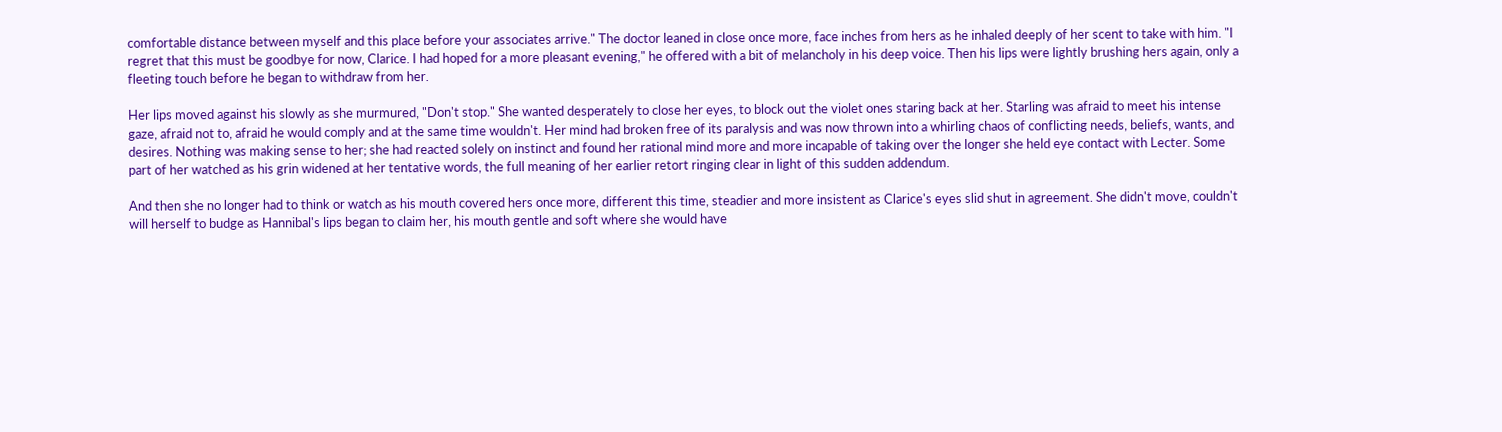comfortable distance between myself and this place before your associates arrive." The doctor leaned in close once more, face inches from hers as he inhaled deeply of her scent to take with him. "I regret that this must be goodbye for now, Clarice. I had hoped for a more pleasant evening," he offered with a bit of melancholy in his deep voice. Then his lips were lightly brushing hers again, only a fleeting touch before he began to withdraw from her.

Her lips moved against his slowly as she murmured, "Don't stop." She wanted desperately to close her eyes, to block out the violet ones staring back at her. Starling was afraid to meet his intense gaze, afraid not to, afraid he would comply and at the same time wouldn't. Her mind had broken free of its paralysis and was now thrown into a whirling chaos of conflicting needs, beliefs, wants, and desires. Nothing was making sense to her; she had reacted solely on instinct and found her rational mind more and more incapable of taking over the longer she held eye contact with Lecter. Some part of her watched as his grin widened at her tentative words, the full meaning of her earlier retort ringing clear in light of this sudden addendum.

And then she no longer had to think or watch as his mouth covered hers once more, different this time, steadier and more insistent as Clarice's eyes slid shut in agreement. She didn't move, couldn't will herself to budge as Hannibal's lips began to claim her, his mouth gentle and soft where she would have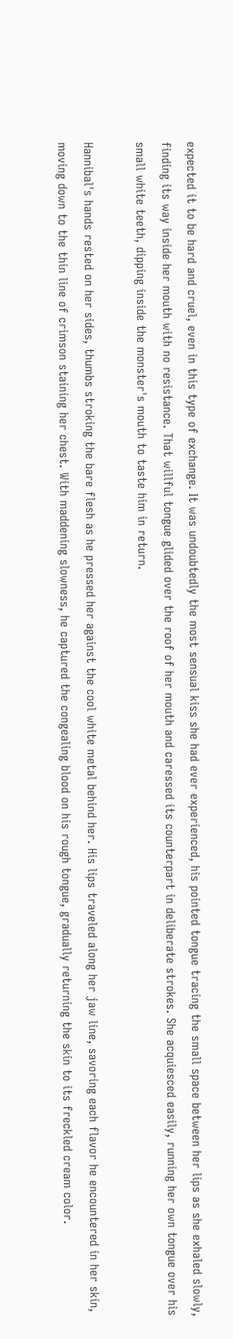expected it to be hard and cruel, even in this type of exchange. It was undoubtedly the most sensual kiss she had ever experienced, his pointed tongue tracing the small space between her lips as she exhaled slowly, finding its way inside her mouth with no resistance. That willful tongue glided over the roof of her mouth and caressed its counterpart in deliberate strokes. She acquiesced easily, running her own tongue over his small white teeth, dipping inside the monster's mouth to taste him in return.

Hannibal's hands rested on her sides, thumbs stroking the bare flesh as he pressed her against the cool white metal behind her. His lips traveled along her jaw line, savoring each flavor he encountered in her skin, moving down to the thin line of crimson staining her chest. With maddening slowness, he captured the congealing blood on his rough tongue, gradually returning the skin to its freckled cream color.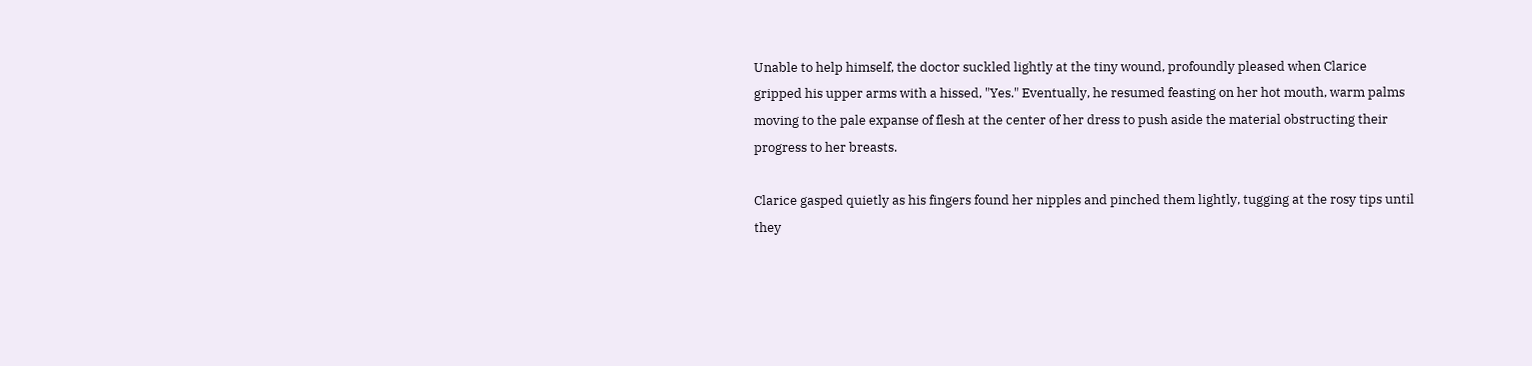Unable to help himself, the doctor suckled lightly at the tiny wound, profoundly pleased when Clarice gripped his upper arms with a hissed, "Yes." Eventually, he resumed feasting on her hot mouth, warm palms moving to the pale expanse of flesh at the center of her dress to push aside the material obstructing their progress to her breasts.

Clarice gasped quietly as his fingers found her nipples and pinched them lightly, tugging at the rosy tips until they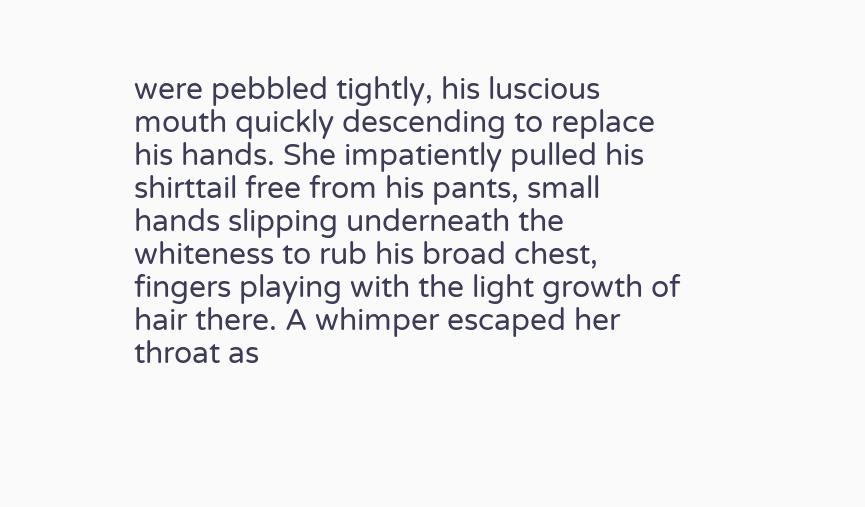were pebbled tightly, his luscious mouth quickly descending to replace his hands. She impatiently pulled his shirttail free from his pants, small hands slipping underneath the whiteness to rub his broad chest, fingers playing with the light growth of hair there. A whimper escaped her throat as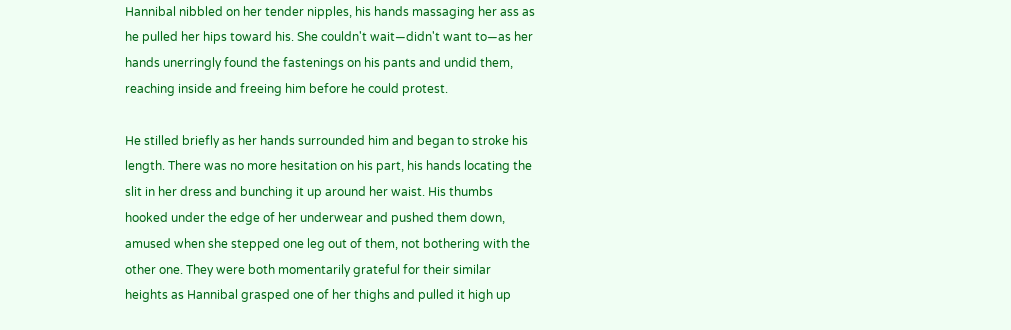Hannibal nibbled on her tender nipples, his hands massaging her ass as he pulled her hips toward his. She couldn't wait—didn't want to—as her hands unerringly found the fastenings on his pants and undid them, reaching inside and freeing him before he could protest.

He stilled briefly as her hands surrounded him and began to stroke his length. There was no more hesitation on his part, his hands locating the slit in her dress and bunching it up around her waist. His thumbs hooked under the edge of her underwear and pushed them down, amused when she stepped one leg out of them, not bothering with the other one. They were both momentarily grateful for their similar heights as Hannibal grasped one of her thighs and pulled it high up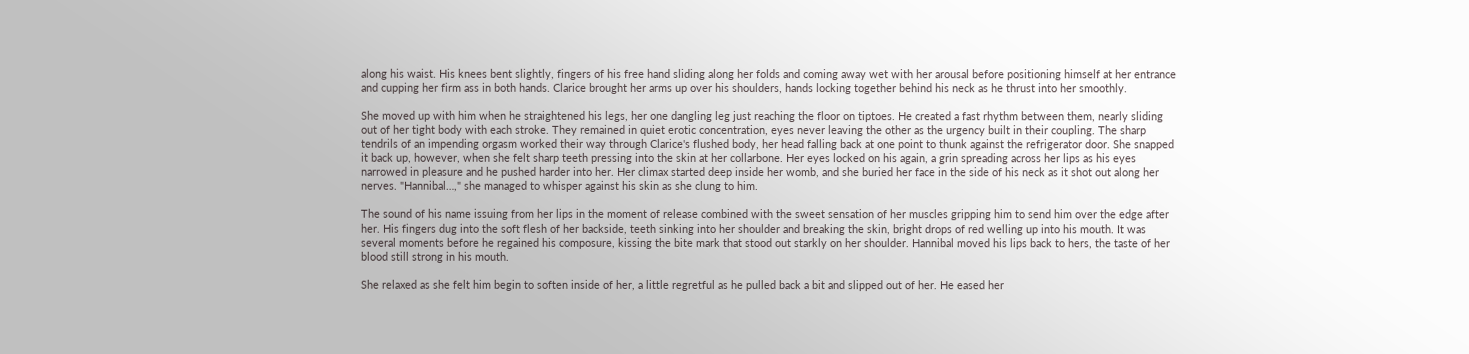along his waist. His knees bent slightly, fingers of his free hand sliding along her folds and coming away wet with her arousal before positioning himself at her entrance and cupping her firm ass in both hands. Clarice brought her arms up over his shoulders, hands locking together behind his neck as he thrust into her smoothly.

She moved up with him when he straightened his legs, her one dangling leg just reaching the floor on tiptoes. He created a fast rhythm between them, nearly sliding out of her tight body with each stroke. They remained in quiet erotic concentration, eyes never leaving the other as the urgency built in their coupling. The sharp tendrils of an impending orgasm worked their way through Clarice's flushed body, her head falling back at one point to thunk against the refrigerator door. She snapped it back up, however, when she felt sharp teeth pressing into the skin at her collarbone. Her eyes locked on his again, a grin spreading across her lips as his eyes narrowed in pleasure and he pushed harder into her. Her climax started deep inside her womb, and she buried her face in the side of his neck as it shot out along her nerves. "Hannibal…," she managed to whisper against his skin as she clung to him.

The sound of his name issuing from her lips in the moment of release combined with the sweet sensation of her muscles gripping him to send him over the edge after her. His fingers dug into the soft flesh of her backside, teeth sinking into her shoulder and breaking the skin, bright drops of red welling up into his mouth. It was several moments before he regained his composure, kissing the bite mark that stood out starkly on her shoulder. Hannibal moved his lips back to hers, the taste of her blood still strong in his mouth.

She relaxed as she felt him begin to soften inside of her, a little regretful as he pulled back a bit and slipped out of her. He eased her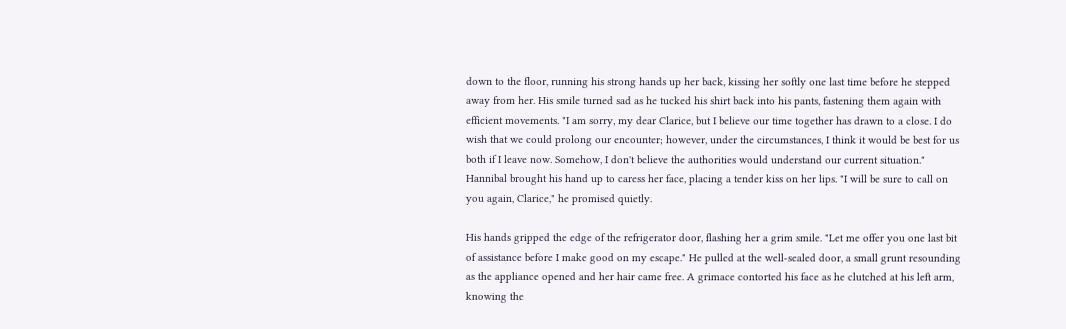down to the floor, running his strong hands up her back, kissing her softly one last time before he stepped away from her. His smile turned sad as he tucked his shirt back into his pants, fastening them again with efficient movements. "I am sorry, my dear Clarice, but I believe our time together has drawn to a close. I do wish that we could prolong our encounter; however, under the circumstances, I think it would be best for us both if I leave now. Somehow, I don't believe the authorities would understand our current situation." Hannibal brought his hand up to caress her face, placing a tender kiss on her lips. "I will be sure to call on you again, Clarice," he promised quietly.

His hands gripped the edge of the refrigerator door, flashing her a grim smile. "Let me offer you one last bit of assistance before I make good on my escape." He pulled at the well-sealed door, a small grunt resounding as the appliance opened and her hair came free. A grimace contorted his face as he clutched at his left arm, knowing the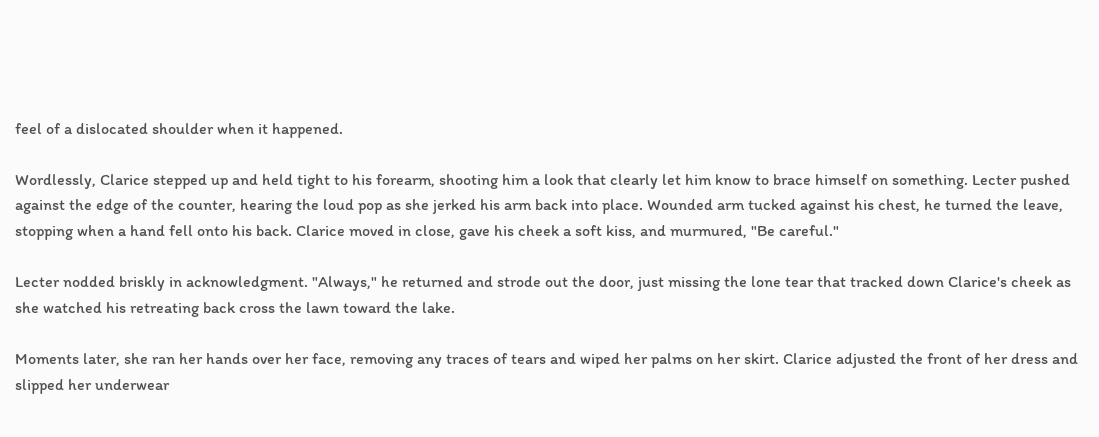feel of a dislocated shoulder when it happened.

Wordlessly, Clarice stepped up and held tight to his forearm, shooting him a look that clearly let him know to brace himself on something. Lecter pushed against the edge of the counter, hearing the loud pop as she jerked his arm back into place. Wounded arm tucked against his chest, he turned the leave, stopping when a hand fell onto his back. Clarice moved in close, gave his cheek a soft kiss, and murmured, "Be careful."

Lecter nodded briskly in acknowledgment. "Always," he returned and strode out the door, just missing the lone tear that tracked down Clarice's cheek as she watched his retreating back cross the lawn toward the lake.

Moments later, she ran her hands over her face, removing any traces of tears and wiped her palms on her skirt. Clarice adjusted the front of her dress and slipped her underwear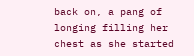back on, a pang of longing filling her chest as she started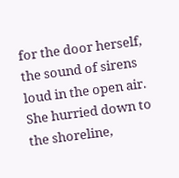for the door herself, the sound of sirens loud in the open air. She hurried down to the shoreline,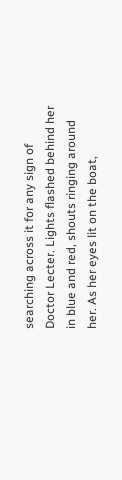searching across it for any sign of Doctor Lecter. Lights flashed behind her in blue and red, shouts ringing around her. As her eyes lit on the boat,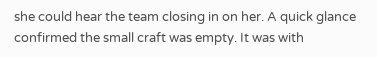she could hear the team closing in on her. A quick glance confirmed the small craft was empty. It was with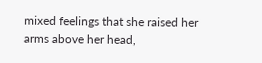mixed feelings that she raised her arms above her head,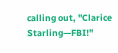calling out, "Clarice Starling—FBI!"